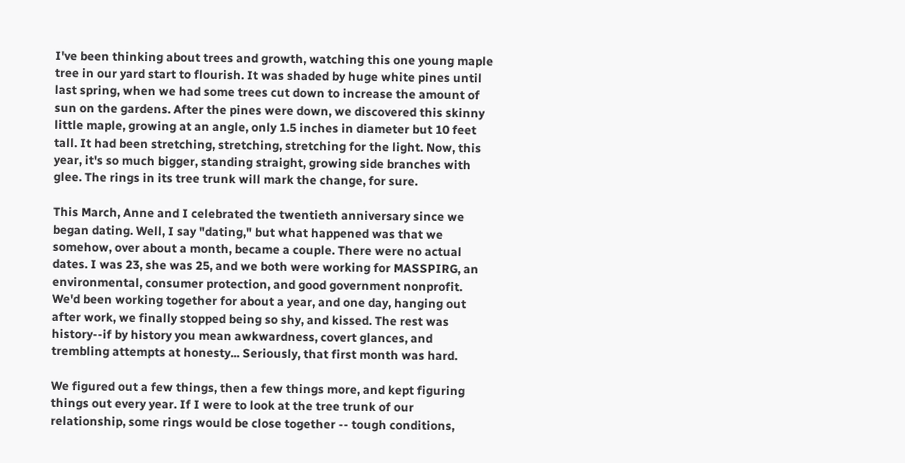I've been thinking about trees and growth, watching this one young maple tree in our yard start to flourish. It was shaded by huge white pines until last spring, when we had some trees cut down to increase the amount of sun on the gardens. After the pines were down, we discovered this skinny little maple, growing at an angle, only 1.5 inches in diameter but 10 feet tall. It had been stretching, stretching, stretching for the light. Now, this year, it's so much bigger, standing straight, growing side branches with glee. The rings in its tree trunk will mark the change, for sure.

This March, Anne and I celebrated the twentieth anniversary since we began dating. Well, I say "dating," but what happened was that we somehow, over about a month, became a couple. There were no actual dates. I was 23, she was 25, and we both were working for MASSPIRG, an environmental, consumer protection, and good government nonprofit. We'd been working together for about a year, and one day, hanging out after work, we finally stopped being so shy, and kissed. The rest was history--if by history you mean awkwardness, covert glances, and trembling attempts at honesty... Seriously, that first month was hard.

We figured out a few things, then a few things more, and kept figuring things out every year. If I were to look at the tree trunk of our relationship, some rings would be close together -- tough conditions,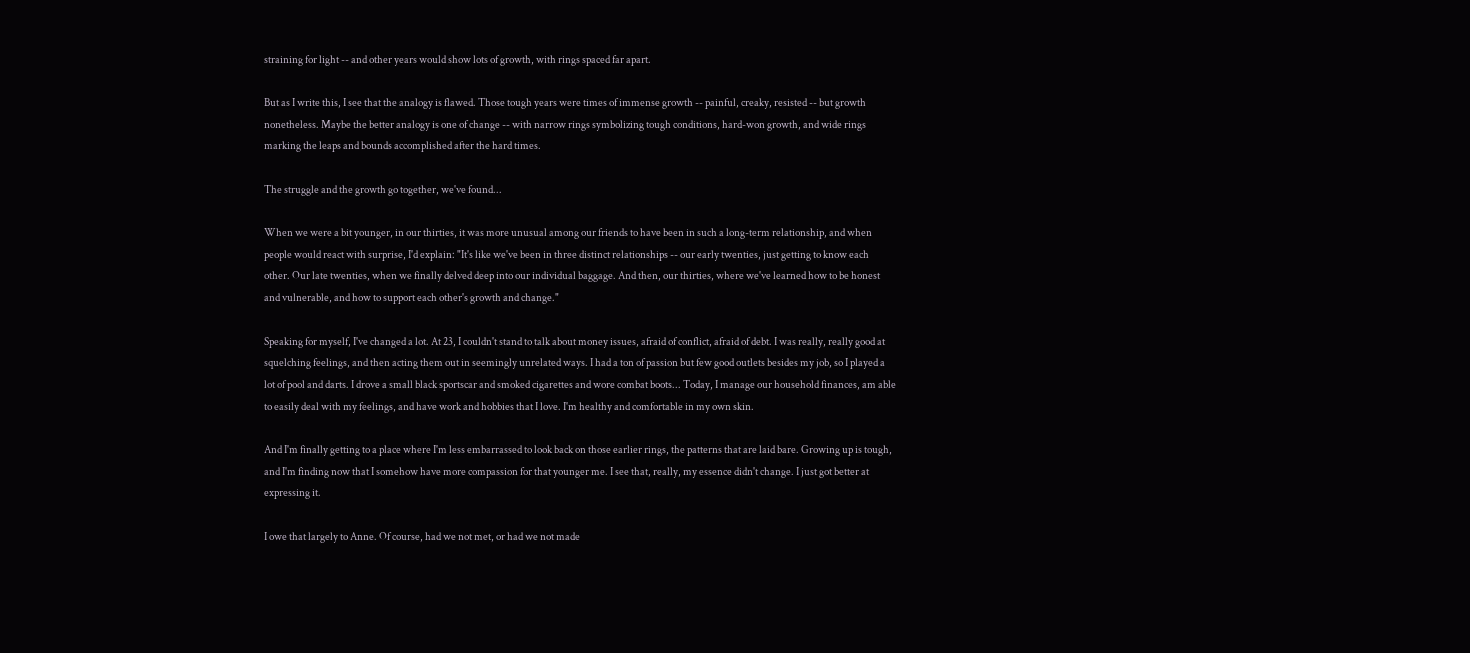straining for light -- and other years would show lots of growth, with rings spaced far apart.

But as I write this, I see that the analogy is flawed. Those tough years were times of immense growth -- painful, creaky, resisted -- but growth nonetheless. Maybe the better analogy is one of change -- with narrow rings symbolizing tough conditions, hard-won growth, and wide rings marking the leaps and bounds accomplished after the hard times.

The struggle and the growth go together, we've found...

When we were a bit younger, in our thirties, it was more unusual among our friends to have been in such a long-term relationship, and when people would react with surprise, I'd explain: "It's like we've been in three distinct relationships -- our early twenties, just getting to know each other. Our late twenties, when we finally delved deep into our individual baggage. And then, our thirties, where we've learned how to be honest and vulnerable, and how to support each other's growth and change."

Speaking for myself, I've changed a lot. At 23, I couldn't stand to talk about money issues, afraid of conflict, afraid of debt. I was really, really good at squelching feelings, and then acting them out in seemingly unrelated ways. I had a ton of passion but few good outlets besides my job, so I played a lot of pool and darts. I drove a small black sportscar and smoked cigarettes and wore combat boots... Today, I manage our household finances, am able to easily deal with my feelings, and have work and hobbies that I love. I'm healthy and comfortable in my own skin.

And I'm finally getting to a place where I'm less embarrassed to look back on those earlier rings, the patterns that are laid bare. Growing up is tough, and I'm finding now that I somehow have more compassion for that younger me. I see that, really, my essence didn't change. I just got better at expressing it.

I owe that largely to Anne. Of course, had we not met, or had we not made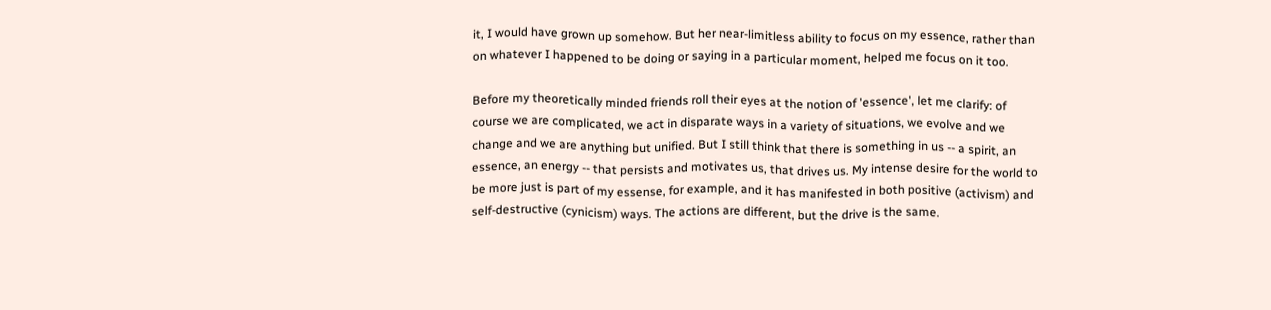it, I would have grown up somehow. But her near-limitless ability to focus on my essence, rather than on whatever I happened to be doing or saying in a particular moment, helped me focus on it too.

Before my theoretically minded friends roll their eyes at the notion of 'essence', let me clarify: of course we are complicated, we act in disparate ways in a variety of situations, we evolve and we change and we are anything but unified. But I still think that there is something in us -- a spirit, an essence, an energy -- that persists and motivates us, that drives us. My intense desire for the world to be more just is part of my essense, for example, and it has manifested in both positive (activism) and self-destructive (cynicism) ways. The actions are different, but the drive is the same.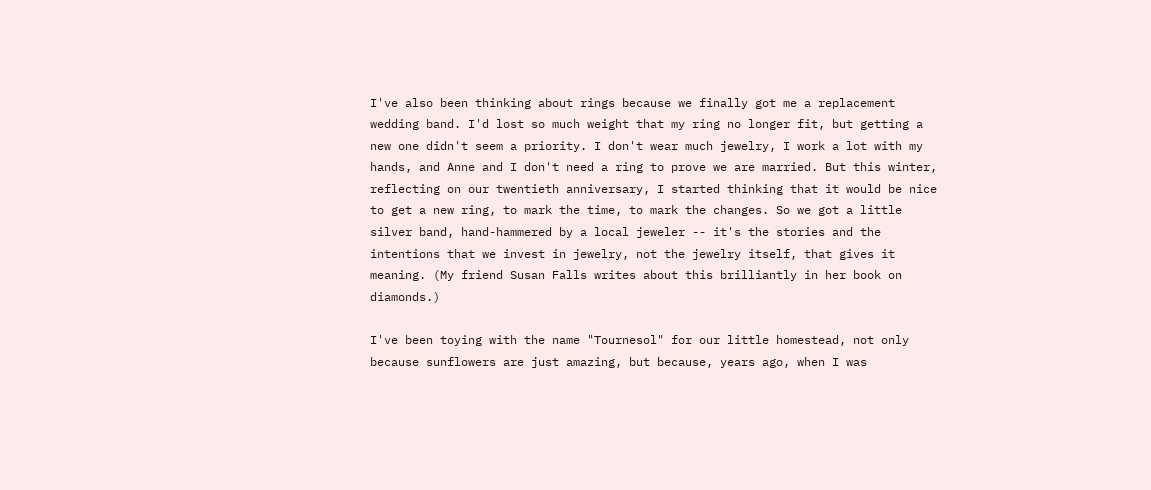I've also been thinking about rings because we finally got me a replacement wedding band. I'd lost so much weight that my ring no longer fit, but getting a new one didn't seem a priority. I don't wear much jewelry, I work a lot with my hands, and Anne and I don't need a ring to prove we are married. But this winter, reflecting on our twentieth anniversary, I started thinking that it would be nice to get a new ring, to mark the time, to mark the changes. So we got a little silver band, hand-hammered by a local jeweler -- it's the stories and the intentions that we invest in jewelry, not the jewelry itself, that gives it meaning. (My friend Susan Falls writes about this brilliantly in her book on diamonds.)

I've been toying with the name "Tournesol" for our little homestead, not only because sunflowers are just amazing, but because, years ago, when I was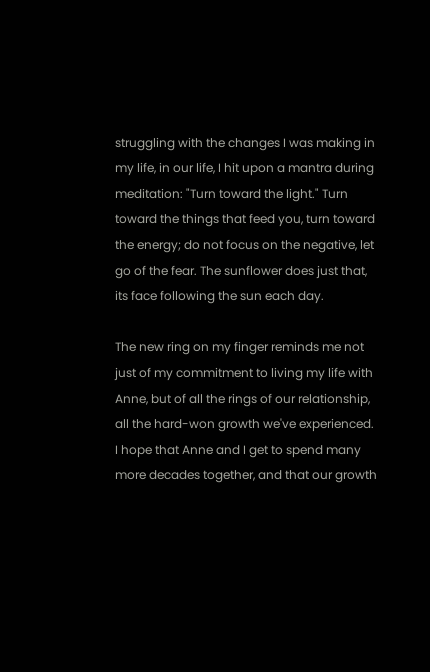struggling with the changes I was making in my life, in our life, I hit upon a mantra during meditation: "Turn toward the light." Turn toward the things that feed you, turn toward the energy; do not focus on the negative, let go of the fear. The sunflower does just that, its face following the sun each day.

The new ring on my finger reminds me not just of my commitment to living my life with Anne, but of all the rings of our relationship, all the hard-won growth we've experienced. I hope that Anne and I get to spend many more decades together, and that our growth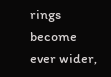rings become ever wider,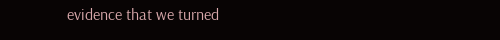evidence that we turned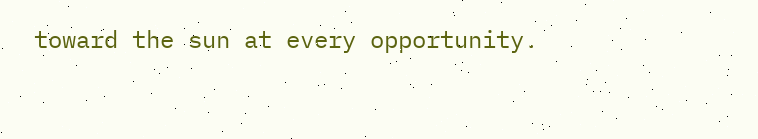toward the sun at every opportunity.